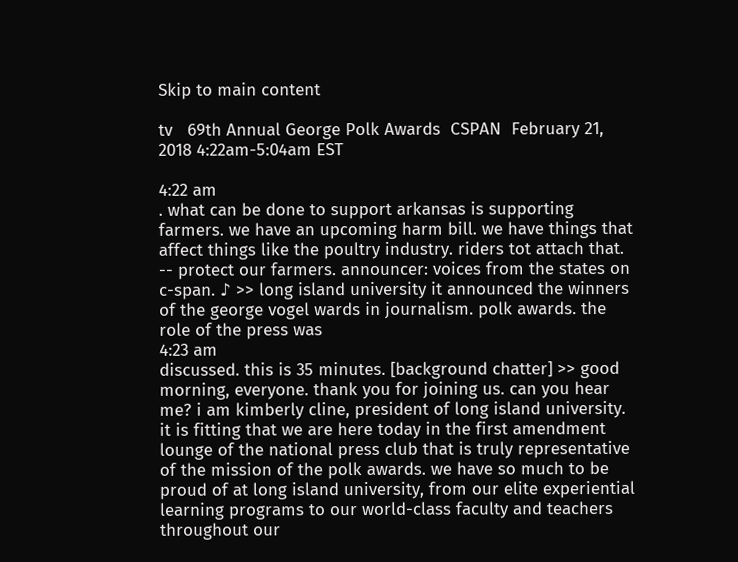Skip to main content

tv   69th Annual George Polk Awards  CSPAN  February 21, 2018 4:22am-5:04am EST

4:22 am
. what can be done to support arkansas is supporting farmers. we have an upcoming harm bill. we have things that affect things like the poultry industry. riders tot attach that. -- protect our farmers. announcer: voices from the states on c-span. ♪ >> long island university it announced the winners of the george vogel wards in journalism. polk awards. the role of the press was
4:23 am
discussed. this is 35 minutes. [background chatter] >> good morning, everyone. thank you for joining us. can you hear me? i am kimberly cline, president of long island university. it is fitting that we are here today in the first amendment lounge of the national press club that is truly representative of the mission of the polk awards. we have so much to be proud of at long island university, from our elite experiential learning programs to our world-class faculty and teachers throughout our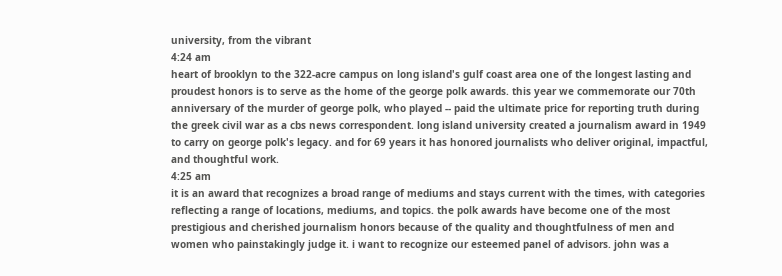university, from the vibrant
4:24 am
heart of brooklyn to the 322-acre campus on long island's gulf coast area one of the longest lasting and proudest honors is to serve as the home of the george polk awards. this year we commemorate our 70th anniversary of the murder of george polk, who played -- paid the ultimate price for reporting truth during the greek civil war as a cbs news correspondent. long island university created a journalism award in 1949 to carry on george polk's legacy. and for 69 years it has honored journalists who deliver original, impactful, and thoughtful work.
4:25 am
it is an award that recognizes a broad range of mediums and stays current with the times, with categories reflecting a range of locations, mediums, and topics. the polk awards have become one of the most prestigious and cherished journalism honors because of the quality and thoughtfulness of men and women who painstakingly judge it. i want to recognize our esteemed panel of advisors. john was a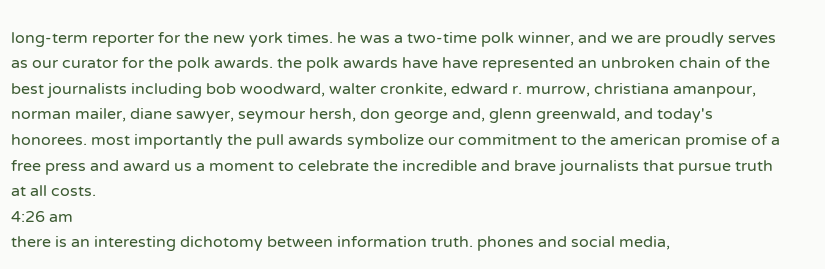long-term reporter for the new york times. he was a two-time polk winner, and we are proudly serves as our curator for the polk awards. the polk awards have have represented an unbroken chain of the best journalists including bob woodward, walter cronkite, edward r. murrow, christiana amanpour, norman mailer, diane sawyer, seymour hersh, don george and, glenn greenwald, and today's honorees. most importantly the pull awards symbolize our commitment to the american promise of a free press and award us a moment to celebrate the incredible and brave journalists that pursue truth at all costs.
4:26 am
there is an interesting dichotomy between information truth. phones and social media,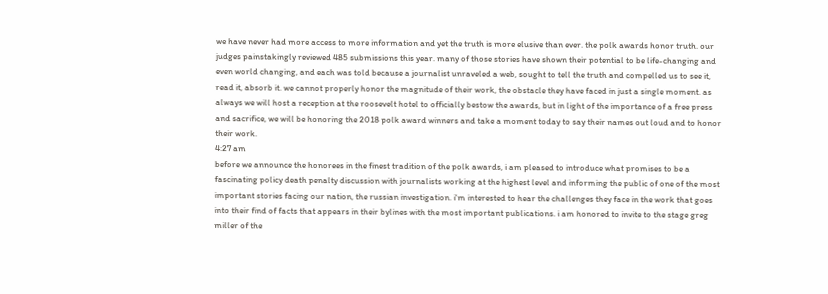we have never had more access to more information and yet the truth is more elusive than ever. the polk awards honor truth. our judges painstakingly reviewed 485 submissions this year. many of those stories have shown their potential to be life-changing and even world changing, and each was told because a journalist unraveled a web, sought to tell the truth and compelled us to see it, read it, absorb it. we cannot properly honor the magnitude of their work, the obstacle they have faced in just a single moment. as always we will host a reception at the roosevelt hotel to officially bestow the awards, but in light of the importance of a free press and sacrifice, we will be honoring the 2018 polk award winners and take a moment today to say their names out loud and to honor their work.
4:27 am
before we announce the honorees in the finest tradition of the polk awards, i am pleased to introduce what promises to be a fascinating policy death penalty discussion with journalists working at the highest level and informing the public of one of the most important stories facing our nation, the russian investigation. i'm interested to hear the challenges they face in the work that goes into their find of facts that appears in their bylines with the most important publications. i am honored to invite to the stage greg miller of the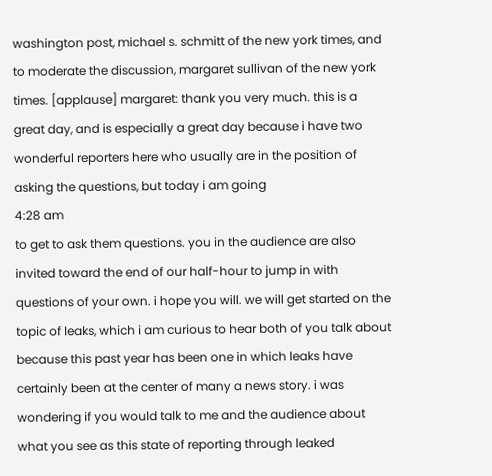washington post, michael s. schmitt of the new york times, and to moderate the discussion, margaret sullivan of the new york times. [applause] margaret: thank you very much. this is a great day, and is especially a great day because i have two wonderful reporters here who usually are in the position of asking the questions, but today i am going
4:28 am
to get to ask them questions. you in the audience are also invited toward the end of our half-hour to jump in with questions of your own. i hope you will. we will get started on the topic of leaks, which i am curious to hear both of you talk about because this past year has been one in which leaks have certainly been at the center of many a news story. i was wondering if you would talk to me and the audience about what you see as this state of reporting through leaked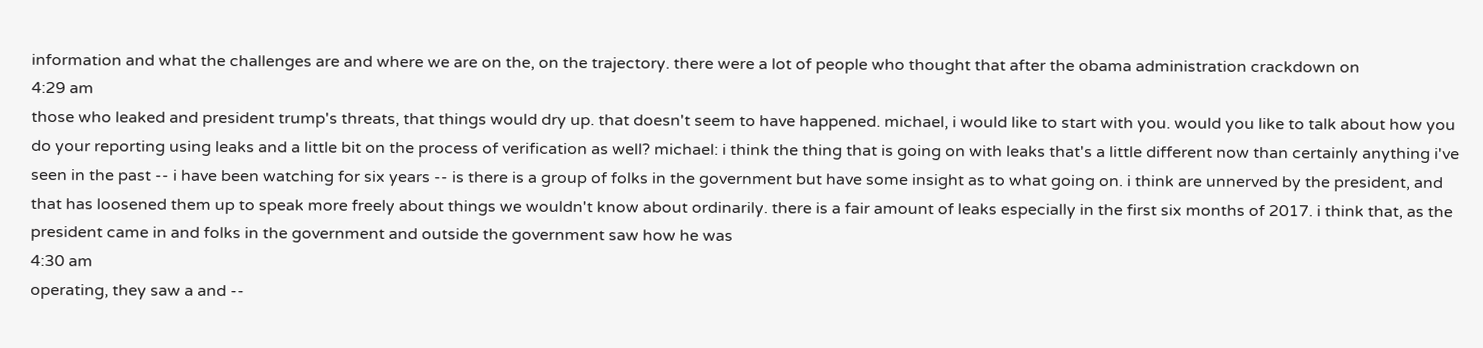information and what the challenges are and where we are on the, on the trajectory. there were a lot of people who thought that after the obama administration crackdown on
4:29 am
those who leaked and president trump's threats, that things would dry up. that doesn't seem to have happened. michael, i would like to start with you. would you like to talk about how you do your reporting using leaks and a little bit on the process of verification as well? michael: i think the thing that is going on with leaks that's a little different now than certainly anything i've seen in the past -- i have been watching for six years -- is there is a group of folks in the government but have some insight as to what going on. i think are unnerved by the president, and that has loosened them up to speak more freely about things we wouldn't know about ordinarily. there is a fair amount of leaks especially in the first six months of 2017. i think that, as the president came in and folks in the government and outside the government saw how he was
4:30 am
operating, they saw a and --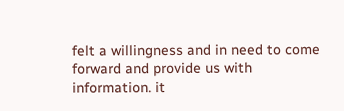felt a willingness and in need to come forward and provide us with information. it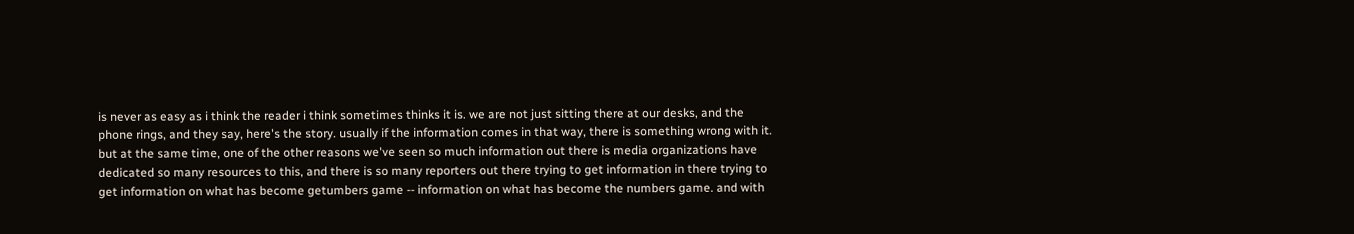is never as easy as i think the reader i think sometimes thinks it is. we are not just sitting there at our desks, and the phone rings, and they say, here's the story. usually if the information comes in that way, there is something wrong with it. but at the same time, one of the other reasons we've seen so much information out there is media organizations have dedicated so many resources to this, and there is so many reporters out there trying to get information in there trying to get information on what has become getumbers game -- information on what has become the numbers game. and with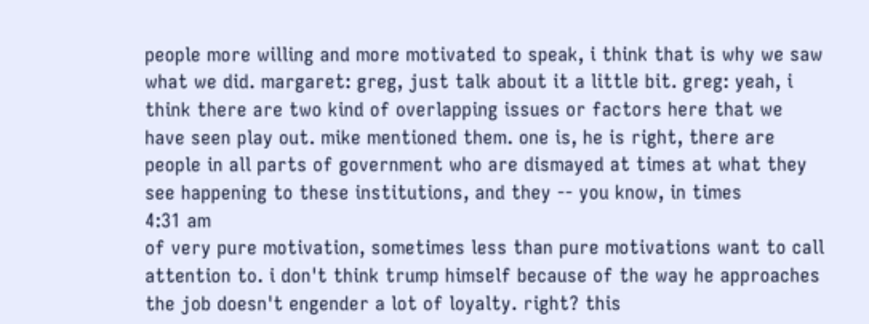people more willing and more motivated to speak, i think that is why we saw what we did. margaret: greg, just talk about it a little bit. greg: yeah, i think there are two kind of overlapping issues or factors here that we have seen play out. mike mentioned them. one is, he is right, there are people in all parts of government who are dismayed at times at what they see happening to these institutions, and they -- you know, in times
4:31 am
of very pure motivation, sometimes less than pure motivations want to call attention to. i don't think trump himself because of the way he approaches the job doesn't engender a lot of loyalty. right? this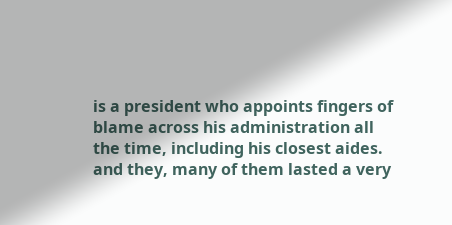is a president who appoints fingers of blame across his administration all the time, including his closest aides. and they, many of them lasted a very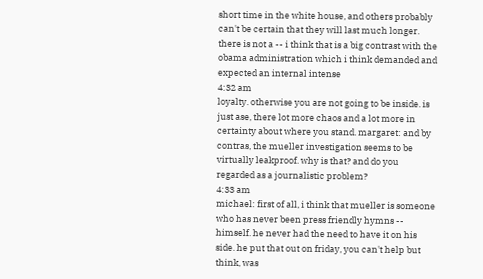short time in the white house, and others probably can't be certain that they will last much longer. there is not a -- i think that is a big contrast with the obama administration which i think demanded and expected an internal intense
4:32 am
loyalty. otherwise you are not going to be inside. is just ase, there lot more chaos and a lot more in certainty about where you stand. margaret: and by contras, the mueller investigation seems to be virtually leakproof. why is that? and do you regarded as a journalistic problem?
4:33 am
michael: first of all, i think that mueller is someone who has never been press friendly hymns -- himself. he never had the need to have it on his side. he put that out on friday, you can't help but think, was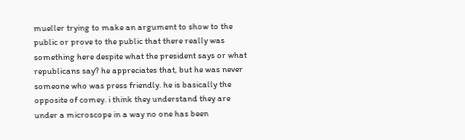mueller trying to make an argument to show to the public or prove to the public that there really was something here despite what the president says or what republicans say? he appreciates that, but he was never someone who was press friendly. he is basically the opposite of comey. i think they understand they are under a microscope in a way no one has been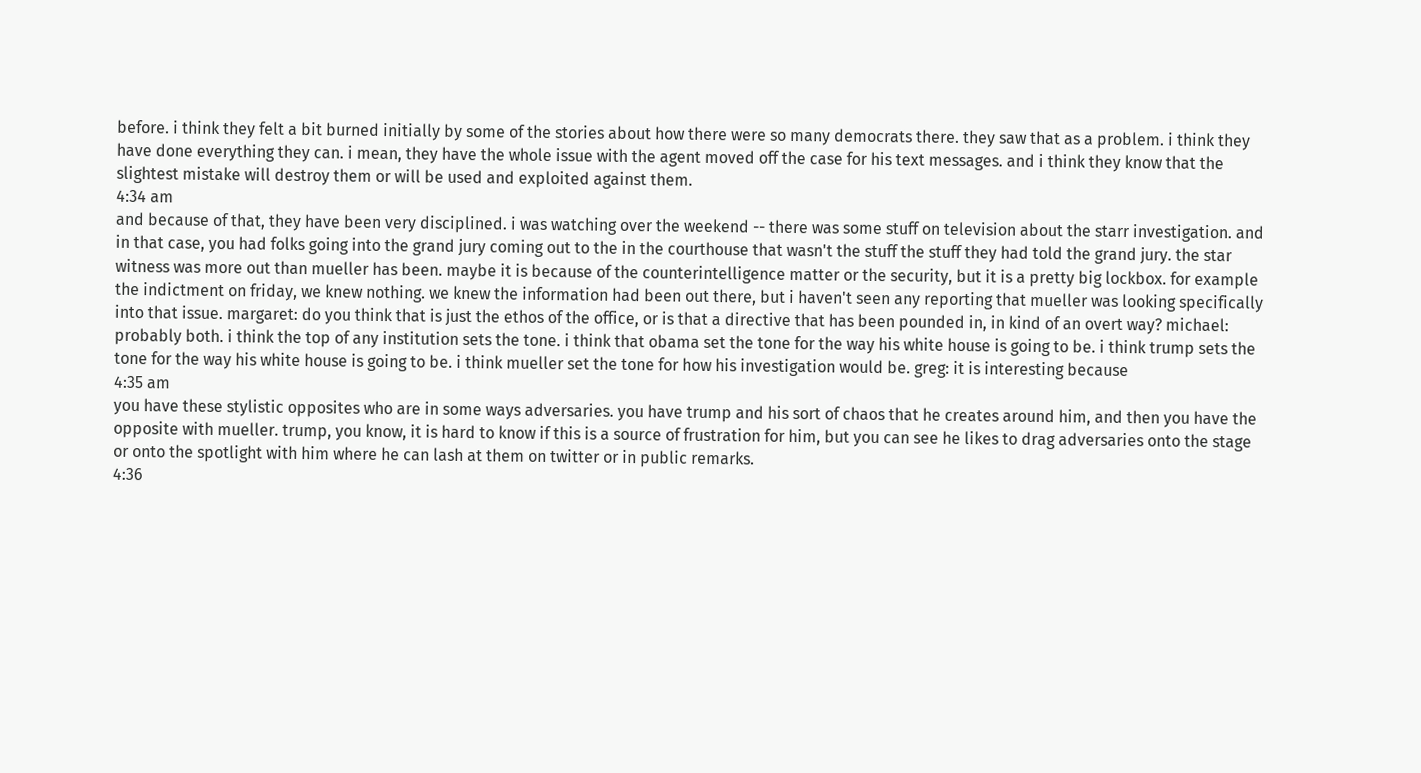before. i think they felt a bit burned initially by some of the stories about how there were so many democrats there. they saw that as a problem. i think they have done everything they can. i mean, they have the whole issue with the agent moved off the case for his text messages. and i think they know that the slightest mistake will destroy them or will be used and exploited against them.
4:34 am
and because of that, they have been very disciplined. i was watching over the weekend -- there was some stuff on television about the starr investigation. and in that case, you had folks going into the grand jury coming out to the in the courthouse that wasn't the stuff the stuff they had told the grand jury. the star witness was more out than mueller has been. maybe it is because of the counterintelligence matter or the security, but it is a pretty big lockbox. for example the indictment on friday, we knew nothing. we knew the information had been out there, but i haven't seen any reporting that mueller was looking specifically into that issue. margaret: do you think that is just the ethos of the office, or is that a directive that has been pounded in, in kind of an overt way? michael: probably both. i think the top of any institution sets the tone. i think that obama set the tone for the way his white house is going to be. i think trump sets the tone for the way his white house is going to be. i think mueller set the tone for how his investigation would be. greg: it is interesting because
4:35 am
you have these stylistic opposites who are in some ways adversaries. you have trump and his sort of chaos that he creates around him, and then you have the opposite with mueller. trump, you know, it is hard to know if this is a source of frustration for him, but you can see he likes to drag adversaries onto the stage or onto the spotlight with him where he can lash at them on twitter or in public remarks.
4:36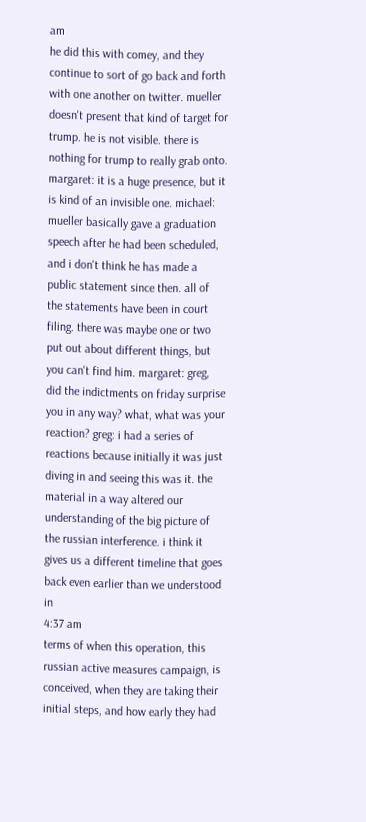am
he did this with comey, and they continue to sort of go back and forth with one another on twitter. mueller doesn't present that kind of target for trump. he is not visible. there is nothing for trump to really grab onto. margaret: it is a huge presence, but it is kind of an invisible one. michael: mueller basically gave a graduation speech after he had been scheduled, and i don't think he has made a public statement since then. all of the statements have been in court filing. there was maybe one or two put out about different things, but you can't find him. margaret: greg, did the indictments on friday surprise you in any way? what, what was your reaction? greg: i had a series of reactions because initially it was just diving in and seeing this was it. the material in a way altered our understanding of the big picture of the russian interference. i think it gives us a different timeline that goes back even earlier than we understood in
4:37 am
terms of when this operation, this russian active measures campaign, is conceived, when they are taking their initial steps, and how early they had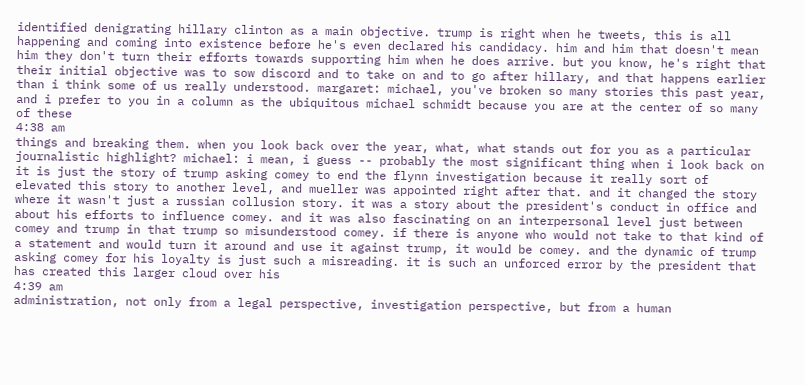identified denigrating hillary clinton as a main objective. trump is right when he tweets, this is all happening and coming into existence before he's even declared his candidacy. him and him that doesn't mean him they don't turn their efforts towards supporting him when he does arrive. but you know, he's right that their initial objective was to sow discord and to take on and to go after hillary, and that happens earlier than i think some of us really understood. margaret: michael, you've broken so many stories this past year, and i prefer to you in a column as the ubiquitous michael schmidt because you are at the center of so many of these
4:38 am
things and breaking them. when you look back over the year, what, what stands out for you as a particular journalistic highlight? michael: i mean, i guess -- probably the most significant thing when i look back on it is just the story of trump asking comey to end the flynn investigation because it really sort of elevated this story to another level, and mueller was appointed right after that. and it changed the story where it wasn't just a russian collusion story. it was a story about the president's conduct in office and about his efforts to influence comey. and it was also fascinating on an interpersonal level just between comey and trump in that trump so misunderstood comey. if there is anyone who would not take to that kind of a statement and would turn it around and use it against trump, it would be comey. and the dynamic of trump asking comey for his loyalty is just such a misreading. it is such an unforced error by the president that has created this larger cloud over his
4:39 am
administration, not only from a legal perspective, investigation perspective, but from a human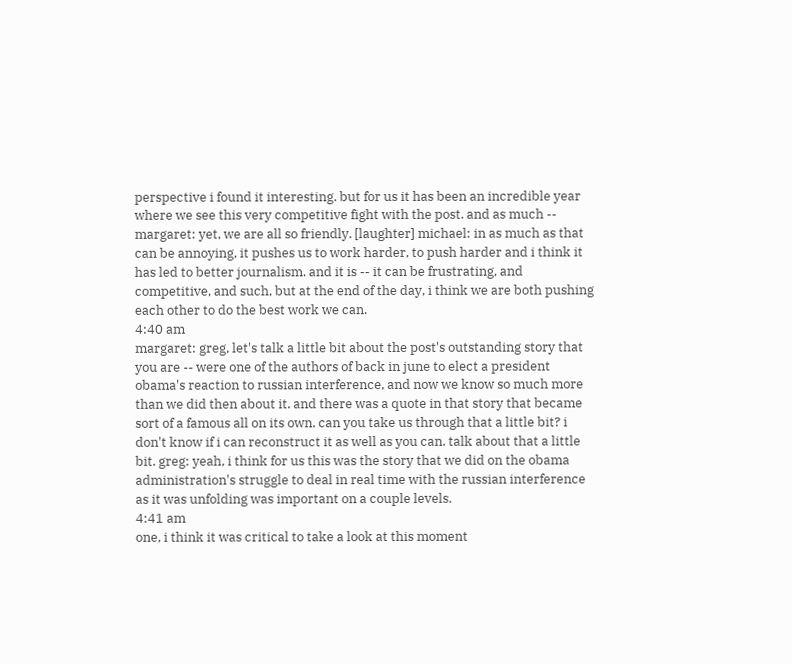perspective i found it interesting. but for us it has been an incredible year where we see this very competitive fight with the post. and as much -- margaret: yet, we are all so friendly. [laughter] michael: in as much as that can be annoying, it pushes us to work harder, to push harder and i think it has led to better journalism. and it is -- it can be frustrating, and competitive, and such, but at the end of the day, i think we are both pushing each other to do the best work we can.
4:40 am
margaret: greg, let's talk a little bit about the post's outstanding story that you are -- were one of the authors of back in june to elect a president obama's reaction to russian interference, and now we know so much more than we did then about it. and there was a quote in that story that became sort of a famous all on its own. can you take us through that a little bit? i don't know if i can reconstruct it as well as you can. talk about that a little bit. greg: yeah, i think for us this was the story that we did on the obama administration's struggle to deal in real time with the russian interference as it was unfolding was important on a couple levels.
4:41 am
one, i think it was critical to take a look at this moment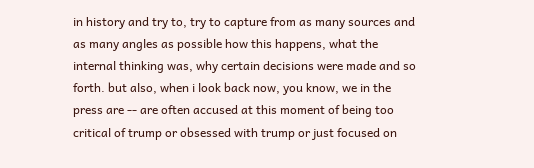in history and try to, try to capture from as many sources and as many angles as possible how this happens, what the internal thinking was, why certain decisions were made and so forth. but also, when i look back now, you know, we in the press are -- are often accused at this moment of being too critical of trump or obsessed with trump or just focused on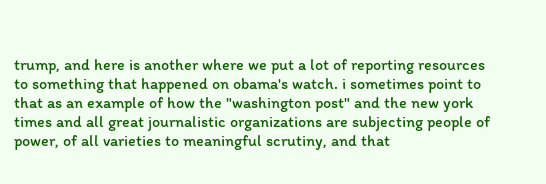trump, and here is another where we put a lot of reporting resources to something that happened on obama's watch. i sometimes point to that as an example of how the "washington post" and the new york times and all great journalistic organizations are subjecting people of power, of all varieties to meaningful scrutiny, and that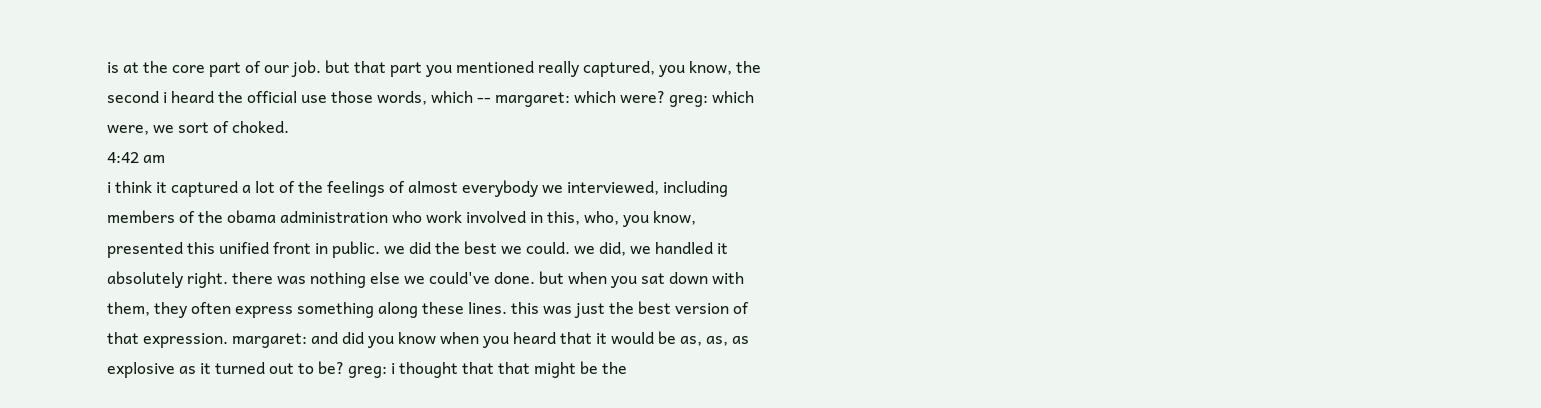is at the core part of our job. but that part you mentioned really captured, you know, the second i heard the official use those words, which -- margaret: which were? greg: which were, we sort of choked.
4:42 am
i think it captured a lot of the feelings of almost everybody we interviewed, including members of the obama administration who work involved in this, who, you know, presented this unified front in public. we did the best we could. we did, we handled it absolutely right. there was nothing else we could've done. but when you sat down with them, they often express something along these lines. this was just the best version of that expression. margaret: and did you know when you heard that it would be as, as, as explosive as it turned out to be? greg: i thought that that might be the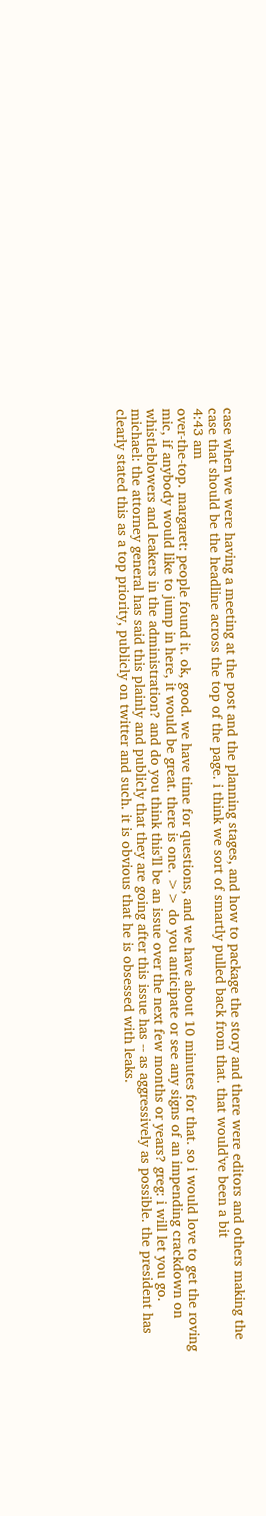case when we were having a meeting at the post and the planning stages, and how to package the story and there were editors and others making the case that should be the headline across the top of the page. i think we sort of smartly pulled back from that. that would've been a bit
4:43 am
over-the-top. margaret: people found it. ok, good. we have time for questions, and we have about 10 minutes for that. so i would love to get the roving mic, if anybody would like to jump in here, it would be great. there is one. >> do you anticipate or see any signs of an impending crackdown on whistleblowers and leakers in the administration? and do you think this'll be an issue over the next few months or years? greg: i will let you go. michael: the attorney general has said this plainly and publicly that they are going after this issue has -- as aggressively as possible. the president has clearly stated this as a top priority, publicly on twitter and such. it is obvious that he is obsessed with leaks.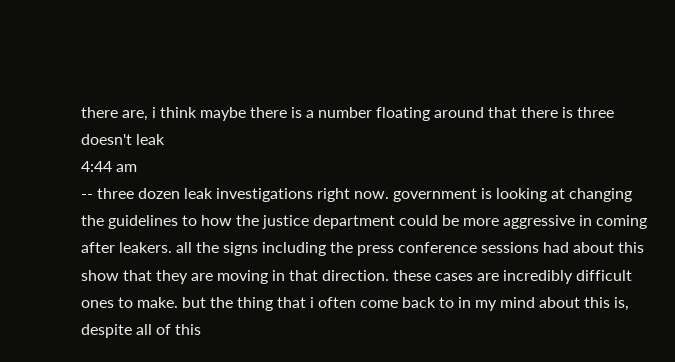there are, i think maybe there is a number floating around that there is three doesn't leak
4:44 am
-- three dozen leak investigations right now. government is looking at changing the guidelines to how the justice department could be more aggressive in coming after leakers. all the signs including the press conference sessions had about this show that they are moving in that direction. these cases are incredibly difficult ones to make. but the thing that i often come back to in my mind about this is, despite all of this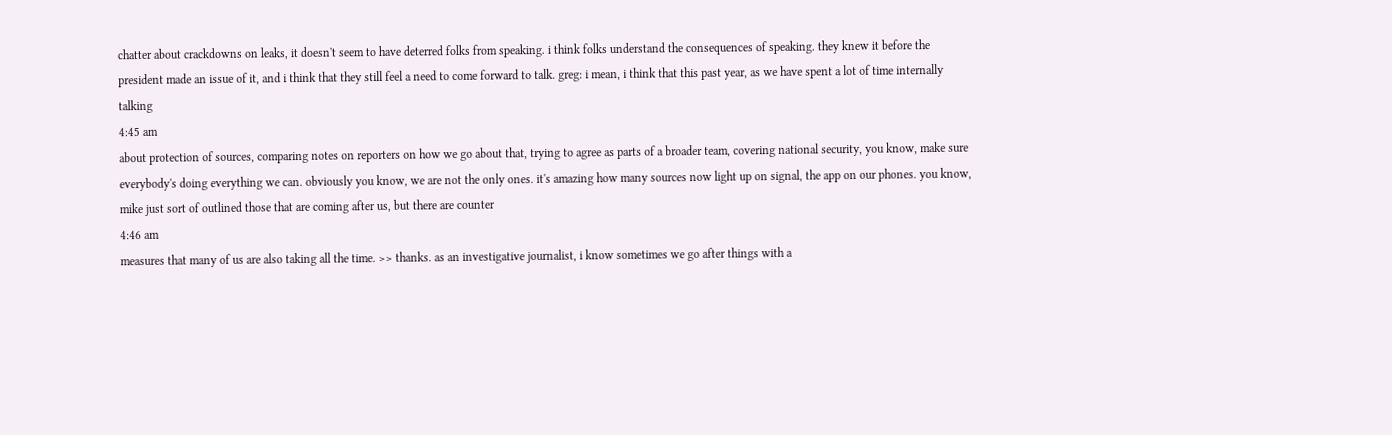chatter about crackdowns on leaks, it doesn't seem to have deterred folks from speaking. i think folks understand the consequences of speaking. they knew it before the president made an issue of it, and i think that they still feel a need to come forward to talk. greg: i mean, i think that this past year, as we have spent a lot of time internally talking
4:45 am
about protection of sources, comparing notes on reporters on how we go about that, trying to agree as parts of a broader team, covering national security, you know, make sure everybody's doing everything we can. obviously you know, we are not the only ones. it's amazing how many sources now light up on signal, the app on our phones. you know, mike just sort of outlined those that are coming after us, but there are counter
4:46 am
measures that many of us are also taking all the time. >> thanks. as an investigative journalist, i know sometimes we go after things with a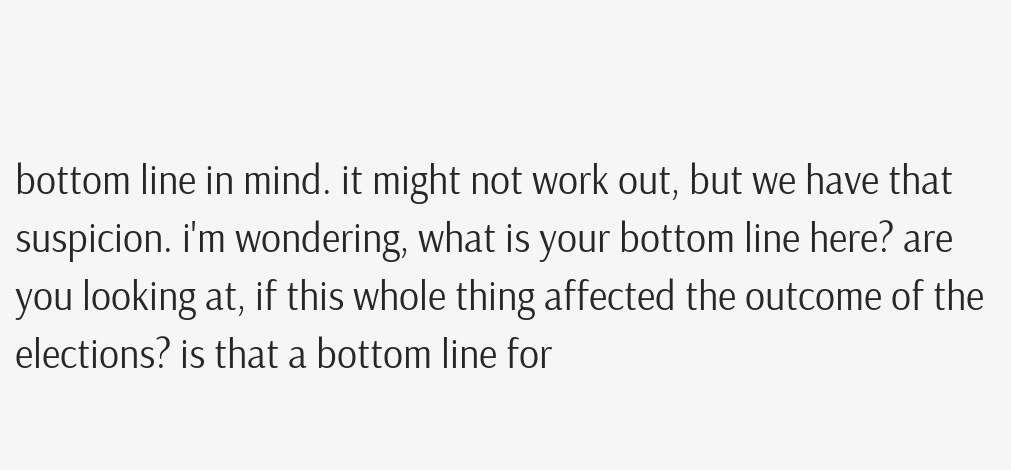bottom line in mind. it might not work out, but we have that suspicion. i'm wondering, what is your bottom line here? are you looking at, if this whole thing affected the outcome of the elections? is that a bottom line for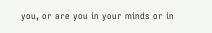you, or are you in your minds or in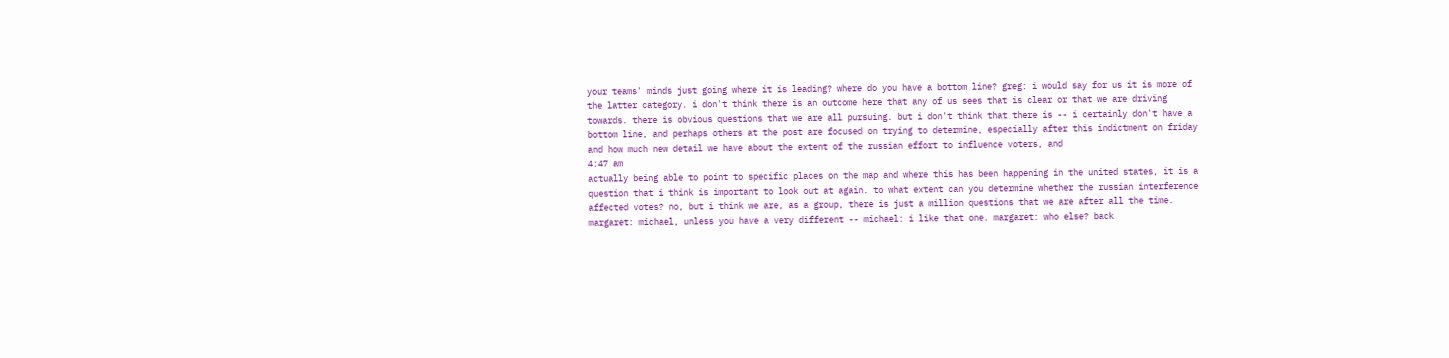your teams' minds just going where it is leading? where do you have a bottom line? greg: i would say for us it is more of the latter category. i don't think there is an outcome here that any of us sees that is clear or that we are driving towards. there is obvious questions that we are all pursuing. but i don't think that there is -- i certainly don't have a bottom line, and perhaps others at the post are focused on trying to determine, especially after this indictment on friday and how much new detail we have about the extent of the russian effort to influence voters, and
4:47 am
actually being able to point to specific places on the map and where this has been happening in the united states, it is a question that i think is important to look out at again. to what extent can you determine whether the russian interference affected votes? no, but i think we are, as a group, there is just a million questions that we are after all the time. margaret: michael, unless you have a very different -- michael: i like that one. margaret: who else? back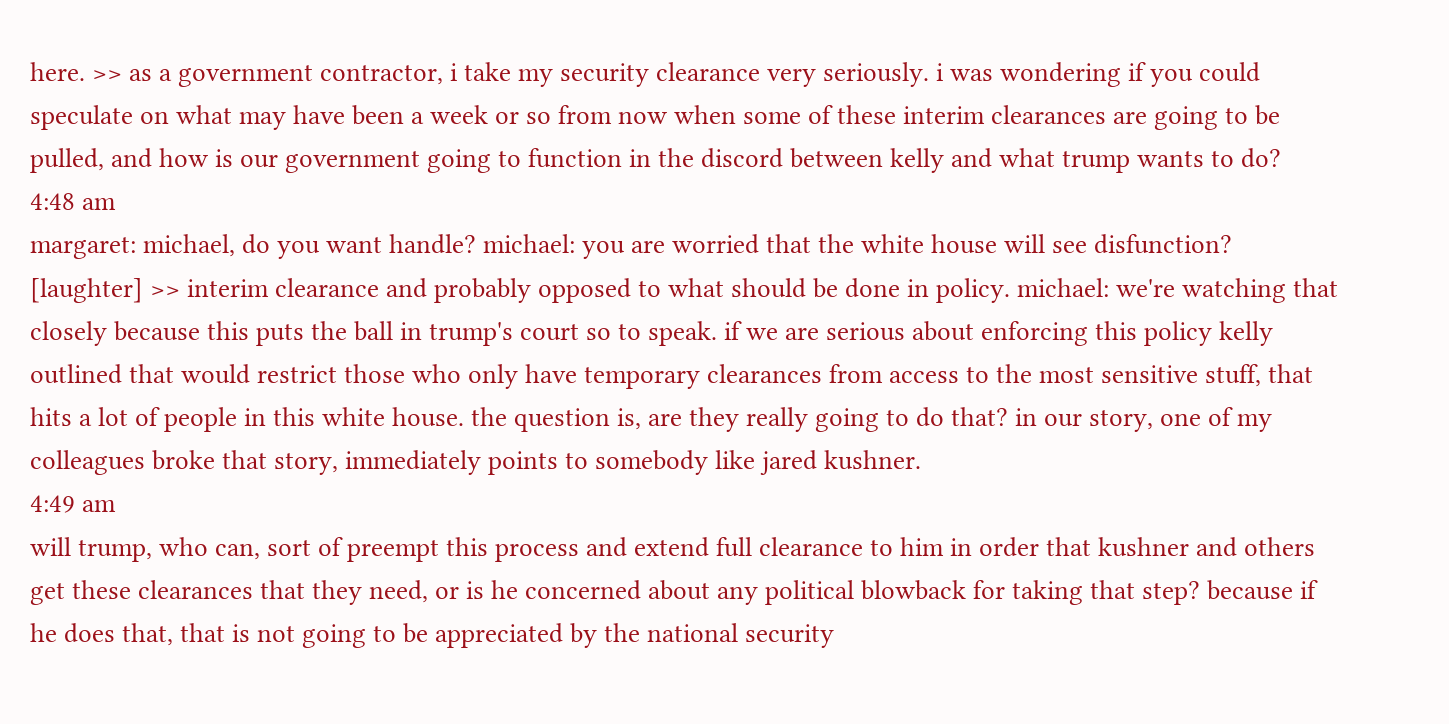here. >> as a government contractor, i take my security clearance very seriously. i was wondering if you could speculate on what may have been a week or so from now when some of these interim clearances are going to be pulled, and how is our government going to function in the discord between kelly and what trump wants to do?
4:48 am
margaret: michael, do you want handle? michael: you are worried that the white house will see disfunction? [laughter] >> interim clearance and probably opposed to what should be done in policy. michael: we're watching that closely because this puts the ball in trump's court so to speak. if we are serious about enforcing this policy kelly outlined that would restrict those who only have temporary clearances from access to the most sensitive stuff, that hits a lot of people in this white house. the question is, are they really going to do that? in our story, one of my colleagues broke that story, immediately points to somebody like jared kushner.
4:49 am
will trump, who can, sort of preempt this process and extend full clearance to him in order that kushner and others get these clearances that they need, or is he concerned about any political blowback for taking that step? because if he does that, that is not going to be appreciated by the national security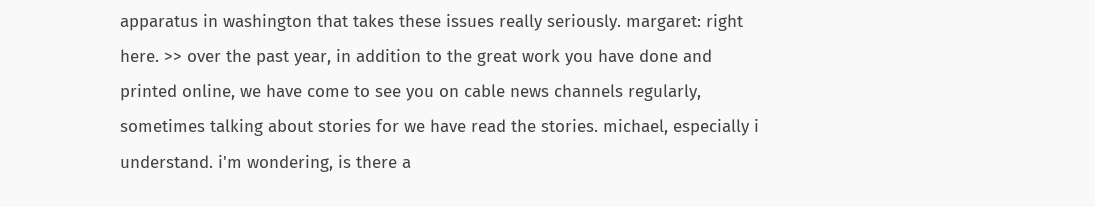apparatus in washington that takes these issues really seriously. margaret: right here. >> over the past year, in addition to the great work you have done and printed online, we have come to see you on cable news channels regularly, sometimes talking about stories for we have read the stories. michael, especially i understand. i'm wondering, is there a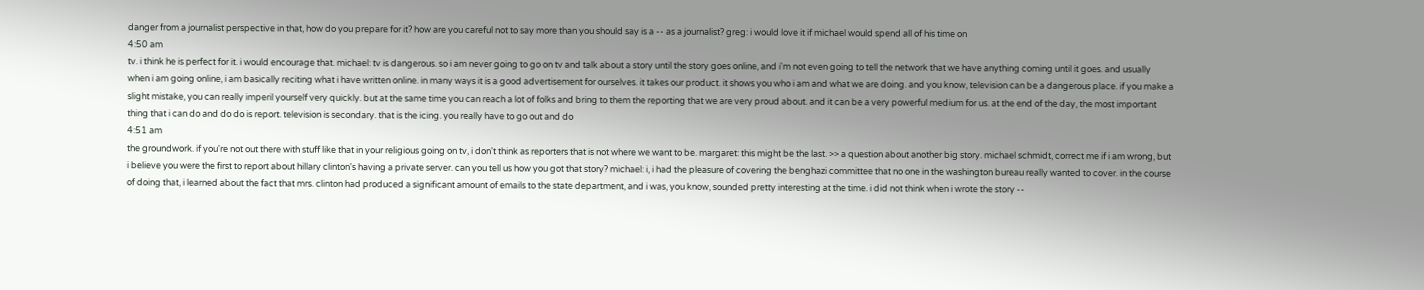danger from a journalist perspective in that, how do you prepare for it? how are you careful not to say more than you should say is a -- as a journalist? greg: i would love it if michael would spend all of his time on
4:50 am
tv. i think he is perfect for it. i would encourage that. michael: tv is dangerous. so i am never going to go on tv and talk about a story until the story goes online, and i'm not even going to tell the network that we have anything coming until it goes. and usually when i am going online, i am basically reciting what i have written online. in many ways it is a good advertisement for ourselves. it takes our product. it shows you who i am and what we are doing. and you know, television can be a dangerous place. if you make a slight mistake, you can really imperil yourself very quickly. but at the same time you can reach a lot of folks and bring to them the reporting that we are very proud about. and it can be a very powerful medium for us. at the end of the day, the most important thing that i can do and do do is report. television is secondary. that is the icing. you really have to go out and do
4:51 am
the groundwork. if you're not out there with stuff like that in your religious going on tv, i don't think as reporters that is not where we want to be. margaret: this might be the last. >> a question about another big story. michael schmidt, correct me if i am wrong, but i believe you were the first to report about hillary clinton's having a private server. can you tell us how you got that story? michael: i, i had the pleasure of covering the benghazi committee that no one in the washington bureau really wanted to cover. in the course of doing that, i learned about the fact that mrs. clinton had produced a significant amount of emails to the state department, and i was, you know, sounded pretty interesting at the time. i did not think when i wrote the story --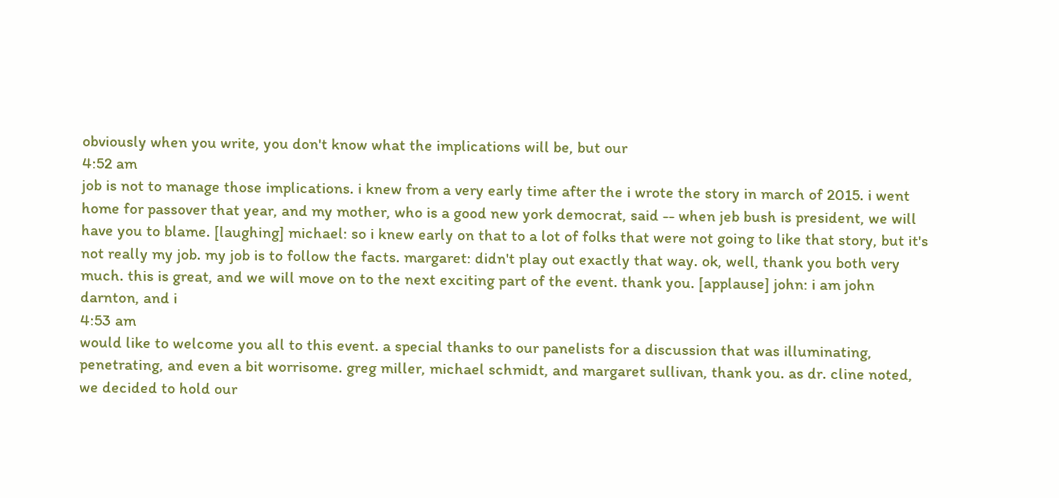obviously when you write, you don't know what the implications will be, but our
4:52 am
job is not to manage those implications. i knew from a very early time after the i wrote the story in march of 2015. i went home for passover that year, and my mother, who is a good new york democrat, said -- when jeb bush is president, we will have you to blame. [laughing] michael: so i knew early on that to a lot of folks that were not going to like that story, but it's not really my job. my job is to follow the facts. margaret: didn't play out exactly that way. ok, well, thank you both very much. this is great, and we will move on to the next exciting part of the event. thank you. [applause] john: i am john darnton, and i
4:53 am
would like to welcome you all to this event. a special thanks to our panelists for a discussion that was illuminating, penetrating, and even a bit worrisome. greg miller, michael schmidt, and margaret sullivan, thank you. as dr. cline noted, we decided to hold our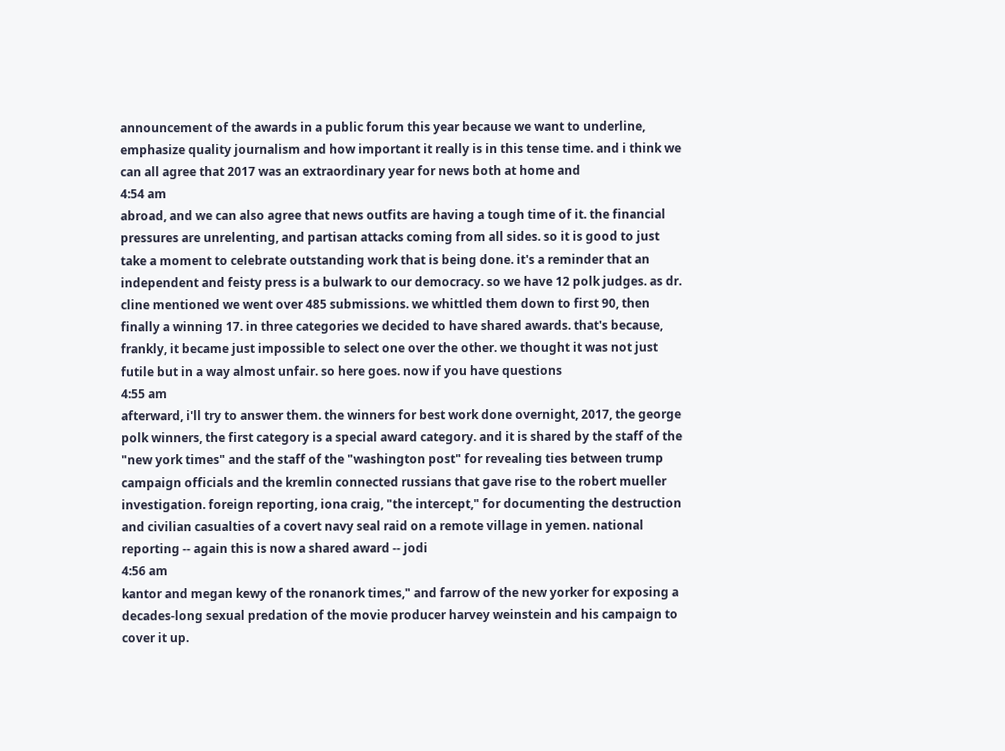announcement of the awards in a public forum this year because we want to underline, emphasize quality journalism and how important it really is in this tense time. and i think we can all agree that 2017 was an extraordinary year for news both at home and
4:54 am
abroad, and we can also agree that news outfits are having a tough time of it. the financial pressures are unrelenting, and partisan attacks coming from all sides. so it is good to just take a moment to celebrate outstanding work that is being done. it's a reminder that an independent and feisty press is a bulwark to our democracy. so we have 12 polk judges. as dr. cline mentioned we went over 485 submissions. we whittled them down to first 90, then finally a winning 17. in three categories we decided to have shared awards. that's because, frankly, it became just impossible to select one over the other. we thought it was not just futile but in a way almost unfair. so here goes. now if you have questions
4:55 am
afterward, i'll try to answer them. the winners for best work done overnight, 2017, the george polk winners, the first category is a special award category. and it is shared by the staff of the "new york times" and the staff of the "washington post" for revealing ties between trump campaign officials and the kremlin connected russians that gave rise to the robert mueller investigation. foreign reporting, iona craig, "the intercept," for documenting the destruction and civilian casualties of a covert navy seal raid on a remote village in yemen. national reporting -- again this is now a shared award -- jodi
4:56 am
kantor and megan kewy of the ronanork times," and farrow of the new yorker for exposing a decades-long sexual predation of the movie producer harvey weinstein and his campaign to cover it up.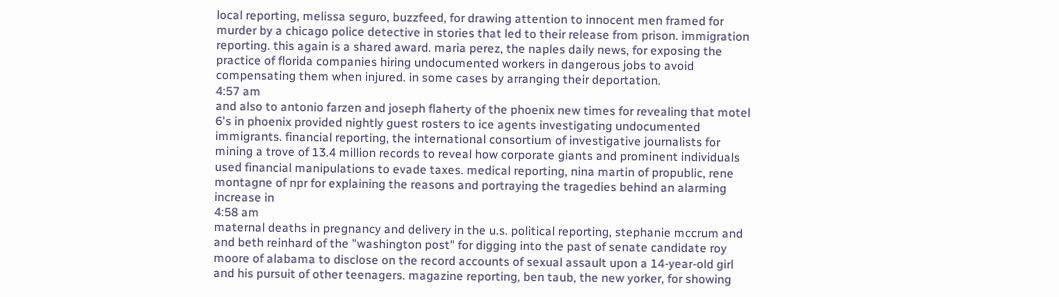local reporting, melissa seguro, buzzfeed, for drawing attention to innocent men framed for murder by a chicago police detective in stories that led to their release from prison. immigration reporting. this again is a shared award. maria perez, the naples daily news, for exposing the practice of florida companies hiring undocumented workers in dangerous jobs to avoid compensating them when injured. in some cases by arranging their deportation.
4:57 am
and also to antonio farzen and joseph flaherty of the phoenix new times for revealing that motel 6's in phoenix provided nightly guest rosters to ice agents investigating undocumented immigrants. financial reporting, the international consortium of investigative journalists for mining a trove of 13.4 million records to reveal how corporate giants and prominent individuals used financial manipulations to evade taxes. medical reporting, nina martin of propublic, rene montagne of npr for explaining the reasons and portraying the tragedies behind an alarming increase in
4:58 am
maternal deaths in pregnancy and delivery in the u.s. political reporting, stephanie mccrum and and beth reinhard of the "washington post" for digging into the past of senate candidate roy moore of alabama to disclose on the record accounts of sexual assault upon a 14-year-old girl and his pursuit of other teenagers. magazine reporting, ben taub, the new yorker, for showing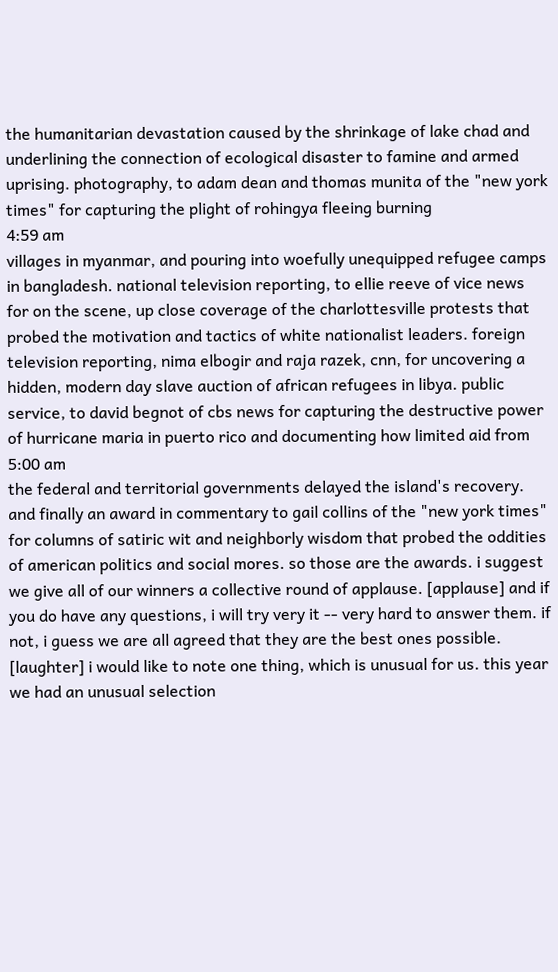the humanitarian devastation caused by the shrinkage of lake chad and underlining the connection of ecological disaster to famine and armed uprising. photography, to adam dean and thomas munita of the "new york times" for capturing the plight of rohingya fleeing burning
4:59 am
villages in myanmar, and pouring into woefully unequipped refugee camps in bangladesh. national television reporting, to ellie reeve of vice news for on the scene, up close coverage of the charlottesville protests that probed the motivation and tactics of white nationalist leaders. foreign television reporting, nima elbogir and raja razek, cnn, for uncovering a hidden, modern day slave auction of african refugees in libya. public service, to david begnot of cbs news for capturing the destructive power of hurricane maria in puerto rico and documenting how limited aid from
5:00 am
the federal and territorial governments delayed the island's recovery. and finally an award in commentary to gail collins of the "new york times" for columns of satiric wit and neighborly wisdom that probed the oddities of american politics and social mores. so those are the awards. i suggest we give all of our winners a collective round of applause. [applause] and if you do have any questions, i will try very it -- very hard to answer them. if not, i guess we are all agreed that they are the best ones possible. [laughter] i would like to note one thing, which is unusual for us. this year we had an unusual selection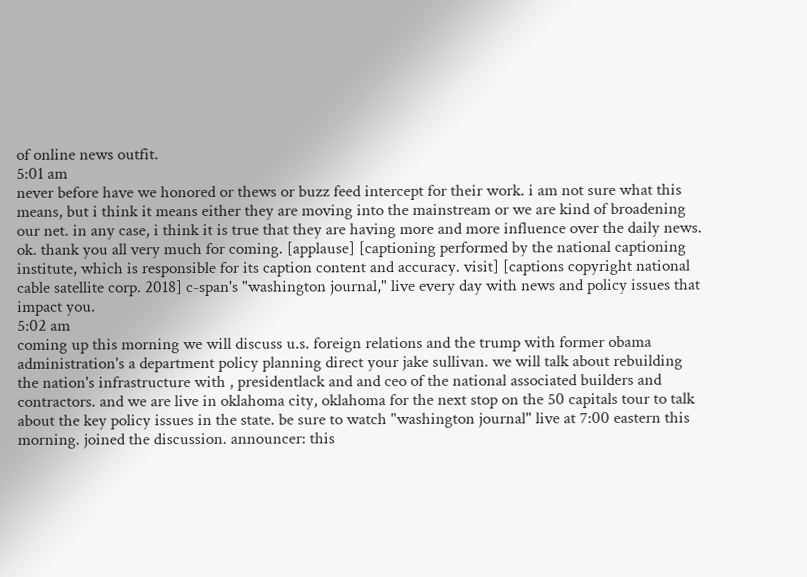of online news outfit.
5:01 am
never before have we honored or thews or buzz feed intercept for their work. i am not sure what this means, but i think it means either they are moving into the mainstream or we are kind of broadening our net. in any case, i think it is true that they are having more and more influence over the daily news. ok. thank you all very much for coming. [applause] [captioning performed by the national captioning institute, which is responsible for its caption content and accuracy. visit] [captions copyright national cable satellite corp. 2018] c-span's "washington journal," live every day with news and policy issues that impact you.
5:02 am
coming up this morning we will discuss u.s. foreign relations and the trump with former obama administration's a department policy planning direct your jake sullivan. we will talk about rebuilding the nation's infrastructure with , presidentlack and and ceo of the national associated builders and contractors. and we are live in oklahoma city, oklahoma for the next stop on the 50 capitals tour to talk about the key policy issues in the state. be sure to watch "washington journal" live at 7:00 eastern this morning. joined the discussion. announcer: this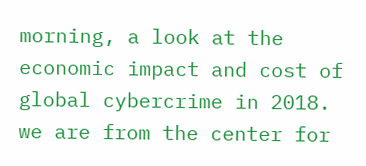morning, a look at the economic impact and cost of global cybercrime in 2018. we are from the center for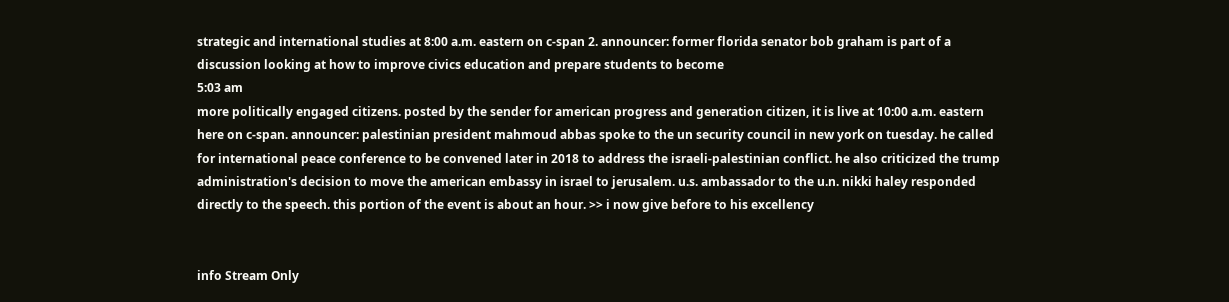strategic and international studies at 8:00 a.m. eastern on c-span 2. announcer: former florida senator bob graham is part of a discussion looking at how to improve civics education and prepare students to become
5:03 am
more politically engaged citizens. posted by the sender for american progress and generation citizen, it is live at 10:00 a.m. eastern here on c-span. announcer: palestinian president mahmoud abbas spoke to the un security council in new york on tuesday. he called for international peace conference to be convened later in 2018 to address the israeli-palestinian conflict. he also criticized the trump administration's decision to move the american embassy in israel to jerusalem. u.s. ambassador to the u.n. nikki haley responded directly to the speech. this portion of the event is about an hour. >> i now give before to his excellency


info Stream Only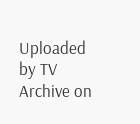Uploaded by TV Archive on